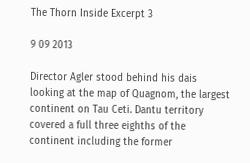The Thorn Inside Excerpt 3

9 09 2013

Director Agler stood behind his dais looking at the map of Quagnom, the largest continent on Tau Ceti. Dantu territory covered a full three eighths of the continent including the former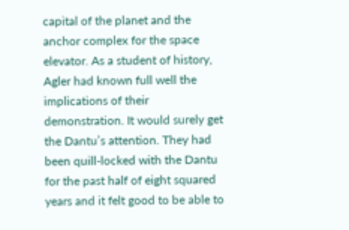capital of the planet and the anchor complex for the space elevator. As a student of history, Agler had known full well the implications of their demonstration. It would surely get the Dantu’s attention. They had been quill-locked with the Dantu for the past half of eight squared years and it felt good to be able to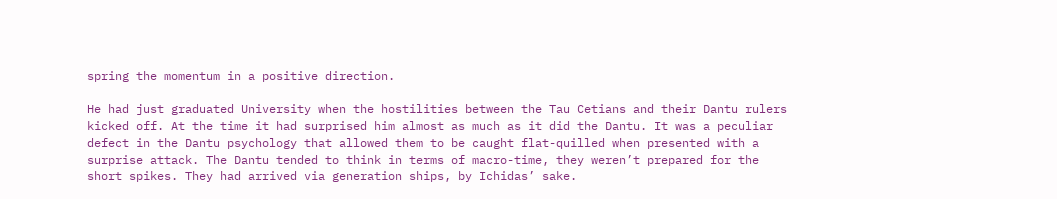spring the momentum in a positive direction.

He had just graduated University when the hostilities between the Tau Cetians and their Dantu rulers kicked off. At the time it had surprised him almost as much as it did the Dantu. It was a peculiar defect in the Dantu psychology that allowed them to be caught flat-quilled when presented with a surprise attack. The Dantu tended to think in terms of macro-time, they weren’t prepared for the short spikes. They had arrived via generation ships, by Ichidas’ sake.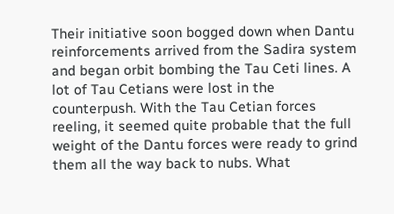Their initiative soon bogged down when Dantu reinforcements arrived from the Sadira system and began orbit bombing the Tau Ceti lines. A lot of Tau Cetians were lost in the counterpush. With the Tau Cetian forces reeling, it seemed quite probable that the full weight of the Dantu forces were ready to grind them all the way back to nubs. What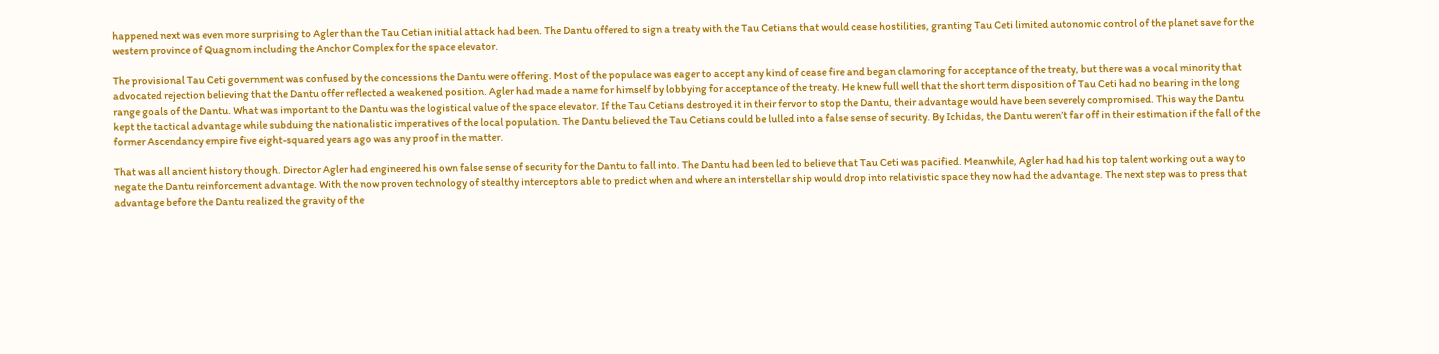happened next was even more surprising to Agler than the Tau Cetian initial attack had been. The Dantu offered to sign a treaty with the Tau Cetians that would cease hostilities, granting Tau Ceti limited autonomic control of the planet save for the western province of Quagnom including the Anchor Complex for the space elevator.

The provisional Tau Ceti government was confused by the concessions the Dantu were offering. Most of the populace was eager to accept any kind of cease fire and began clamoring for acceptance of the treaty, but there was a vocal minority that advocated rejection believing that the Dantu offer reflected a weakened position. Agler had made a name for himself by lobbying for acceptance of the treaty. He knew full well that the short term disposition of Tau Ceti had no bearing in the long range goals of the Dantu. What was important to the Dantu was the logistical value of the space elevator. If the Tau Cetians destroyed it in their fervor to stop the Dantu, their advantage would have been severely compromised. This way the Dantu kept the tactical advantage while subduing the nationalistic imperatives of the local population. The Dantu believed the Tau Cetians could be lulled into a false sense of security. By Ichidas, the Dantu weren’t far off in their estimation if the fall of the former Ascendancy empire five eight-squared years ago was any proof in the matter.

That was all ancient history though. Director Agler had engineered his own false sense of security for the Dantu to fall into. The Dantu had been led to believe that Tau Ceti was pacified. Meanwhile, Agler had had his top talent working out a way to negate the Dantu reinforcement advantage. With the now proven technology of stealthy interceptors able to predict when and where an interstellar ship would drop into relativistic space they now had the advantage. The next step was to press that advantage before the Dantu realized the gravity of the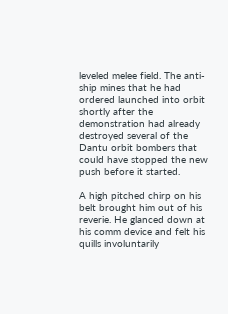leveled melee field. The anti-ship mines that he had ordered launched into orbit shortly after the demonstration had already destroyed several of the Dantu orbit bombers that could have stopped the new push before it started.

A high pitched chirp on his belt brought him out of his reverie. He glanced down at his comm device and felt his quills involuntarily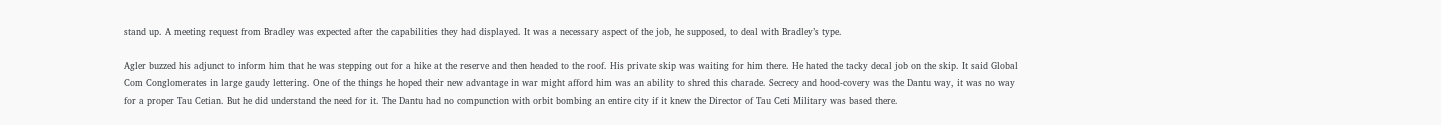stand up. A meeting request from Bradley was expected after the capabilities they had displayed. It was a necessary aspect of the job, he supposed, to deal with Bradley’s type.

Agler buzzed his adjunct to inform him that he was stepping out for a hike at the reserve and then headed to the roof. His private skip was waiting for him there. He hated the tacky decal job on the skip. It said Global Com Conglomerates in large gaudy lettering. One of the things he hoped their new advantage in war might afford him was an ability to shred this charade. Secrecy and hood-covery was the Dantu way, it was no way for a proper Tau Cetian. But he did understand the need for it. The Dantu had no compunction with orbit bombing an entire city if it knew the Director of Tau Ceti Military was based there.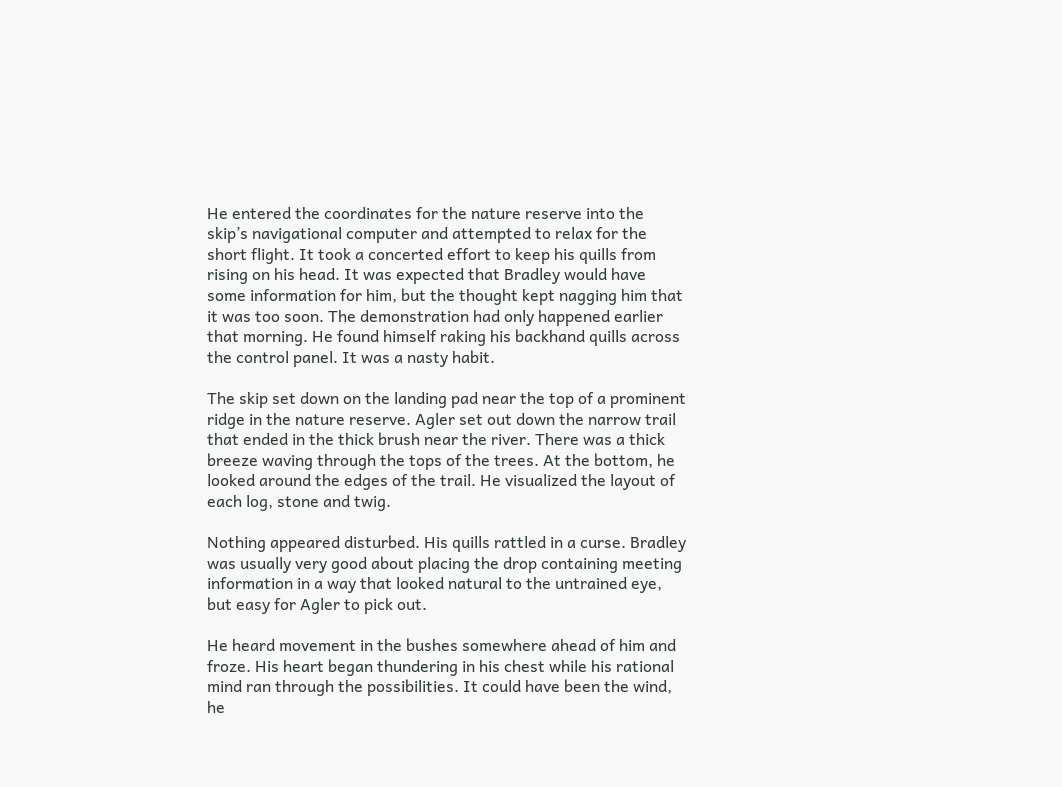He entered the coordinates for the nature reserve into the skip’s navigational computer and attempted to relax for the short flight. It took a concerted effort to keep his quills from rising on his head. It was expected that Bradley would have some information for him, but the thought kept nagging him that it was too soon. The demonstration had only happened earlier that morning. He found himself raking his backhand quills across the control panel. It was a nasty habit.

The skip set down on the landing pad near the top of a prominent ridge in the nature reserve. Agler set out down the narrow trail that ended in the thick brush near the river. There was a thick breeze waving through the tops of the trees. At the bottom, he looked around the edges of the trail. He visualized the layout of each log, stone and twig.

Nothing appeared disturbed. His quills rattled in a curse. Bradley was usually very good about placing the drop containing meeting information in a way that looked natural to the untrained eye, but easy for Agler to pick out.

He heard movement in the bushes somewhere ahead of him and froze. His heart began thundering in his chest while his rational mind ran through the possibilities. It could have been the wind, he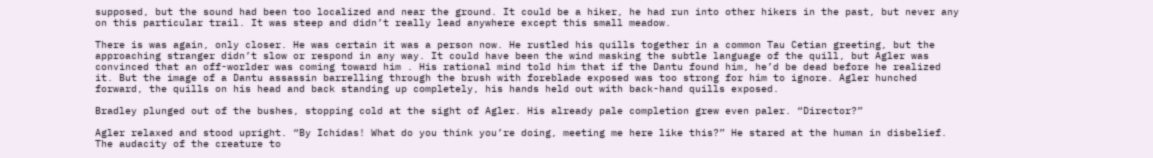supposed, but the sound had been too localized and near the ground. It could be a hiker, he had run into other hikers in the past, but never any on this particular trail. It was steep and didn’t really lead anywhere except this small meadow.

There is was again, only closer. He was certain it was a person now. He rustled his quills together in a common Tau Cetian greeting, but the approaching stranger didn’t slow or respond in any way. It could have been the wind masking the subtle language of the quill, but Agler was convinced that an off-worlder was coming toward him . His rational mind told him that if the Dantu found him, he’d be dead before he realized it. But the image of a Dantu assassin barrelling through the brush with foreblade exposed was too strong for him to ignore. Agler hunched forward, the quills on his head and back standing up completely, his hands held out with back-hand quills exposed.

Bradley plunged out of the bushes, stopping cold at the sight of Agler. His already pale completion grew even paler. “Director?”

Agler relaxed and stood upright. “By Ichidas! What do you think you’re doing, meeting me here like this?” He stared at the human in disbelief. The audacity of the creature to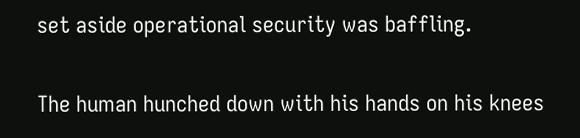set aside operational security was baffling.

The human hunched down with his hands on his knees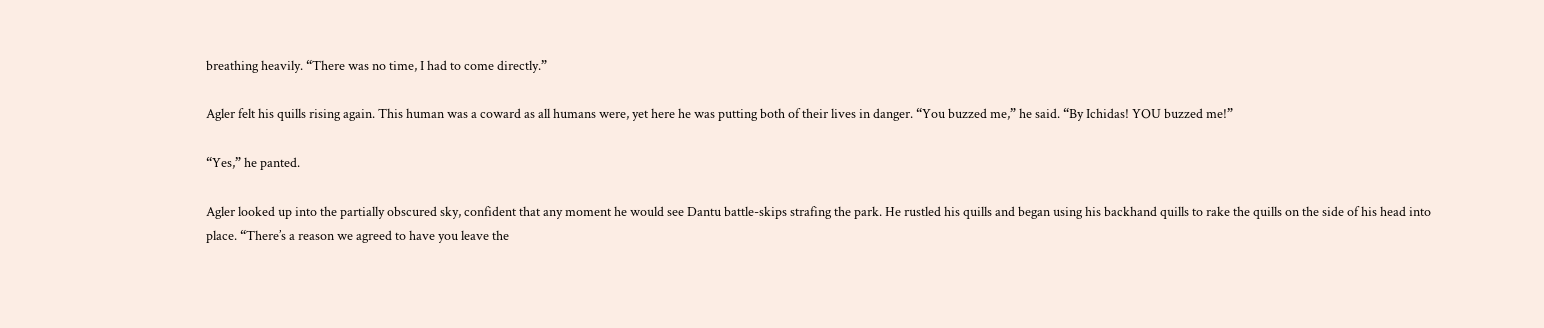breathing heavily. “There was no time, I had to come directly.”

Agler felt his quills rising again. This human was a coward as all humans were, yet here he was putting both of their lives in danger. “You buzzed me,” he said. “By Ichidas! YOU buzzed me!”

“Yes,” he panted.

Agler looked up into the partially obscured sky, confident that any moment he would see Dantu battle-skips strafing the park. He rustled his quills and began using his backhand quills to rake the quills on the side of his head into place. “There’s a reason we agreed to have you leave the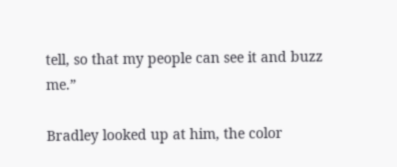tell, so that my people can see it and buzz me.”

Bradley looked up at him, the color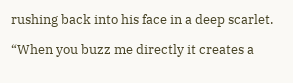rushing back into his face in a deep scarlet.

“When you buzz me directly it creates a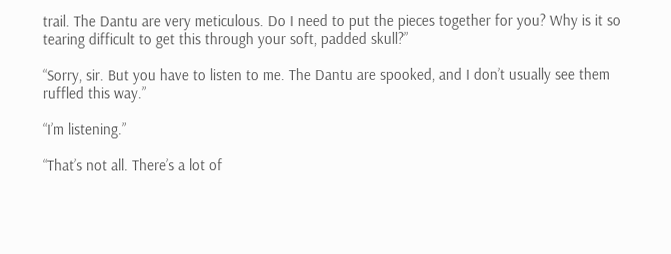trail. The Dantu are very meticulous. Do I need to put the pieces together for you? Why is it so tearing difficult to get this through your soft, padded skull?”

“Sorry, sir. But you have to listen to me. The Dantu are spooked, and I don’t usually see them ruffled this way.”

“I’m listening.”

“That’s not all. There’s a lot of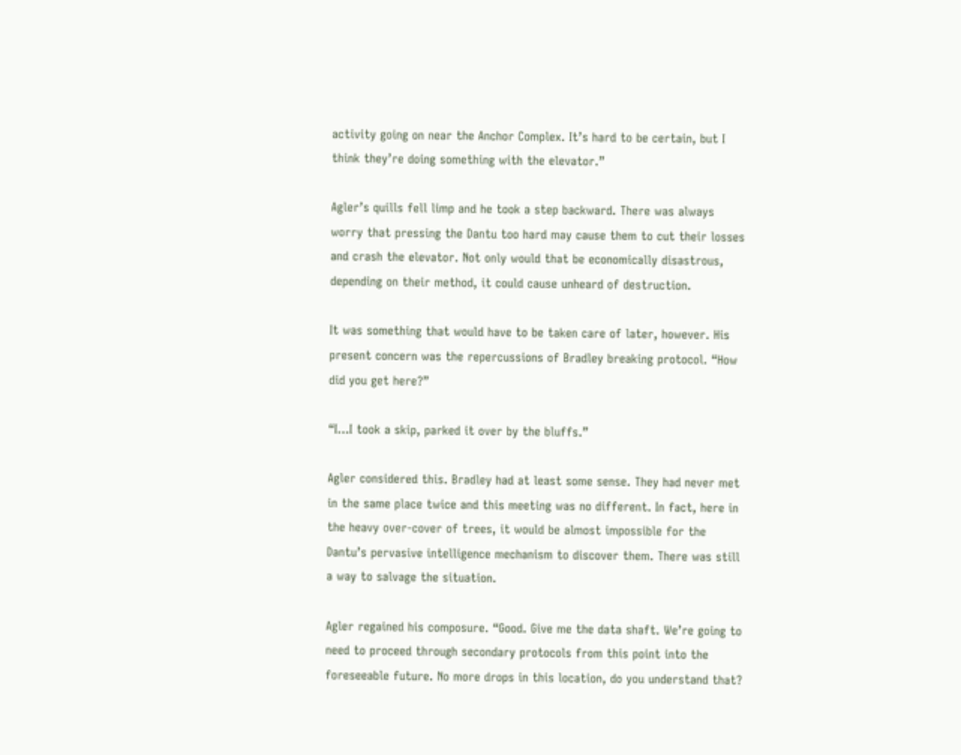activity going on near the Anchor Complex. It’s hard to be certain, but I think they’re doing something with the elevator.”

Agler’s quills fell limp and he took a step backward. There was always worry that pressing the Dantu too hard may cause them to cut their losses and crash the elevator. Not only would that be economically disastrous, depending on their method, it could cause unheard of destruction.

It was something that would have to be taken care of later, however. His present concern was the repercussions of Bradley breaking protocol. “How did you get here?”

“I…I took a skip, parked it over by the bluffs.”

Agler considered this. Bradley had at least some sense. They had never met in the same place twice and this meeting was no different. In fact, here in the heavy over-cover of trees, it would be almost impossible for the Dantu’s pervasive intelligence mechanism to discover them. There was still a way to salvage the situation.

Agler regained his composure. “Good. Give me the data shaft. We’re going to need to proceed through secondary protocols from this point into the foreseeable future. No more drops in this location, do you understand that?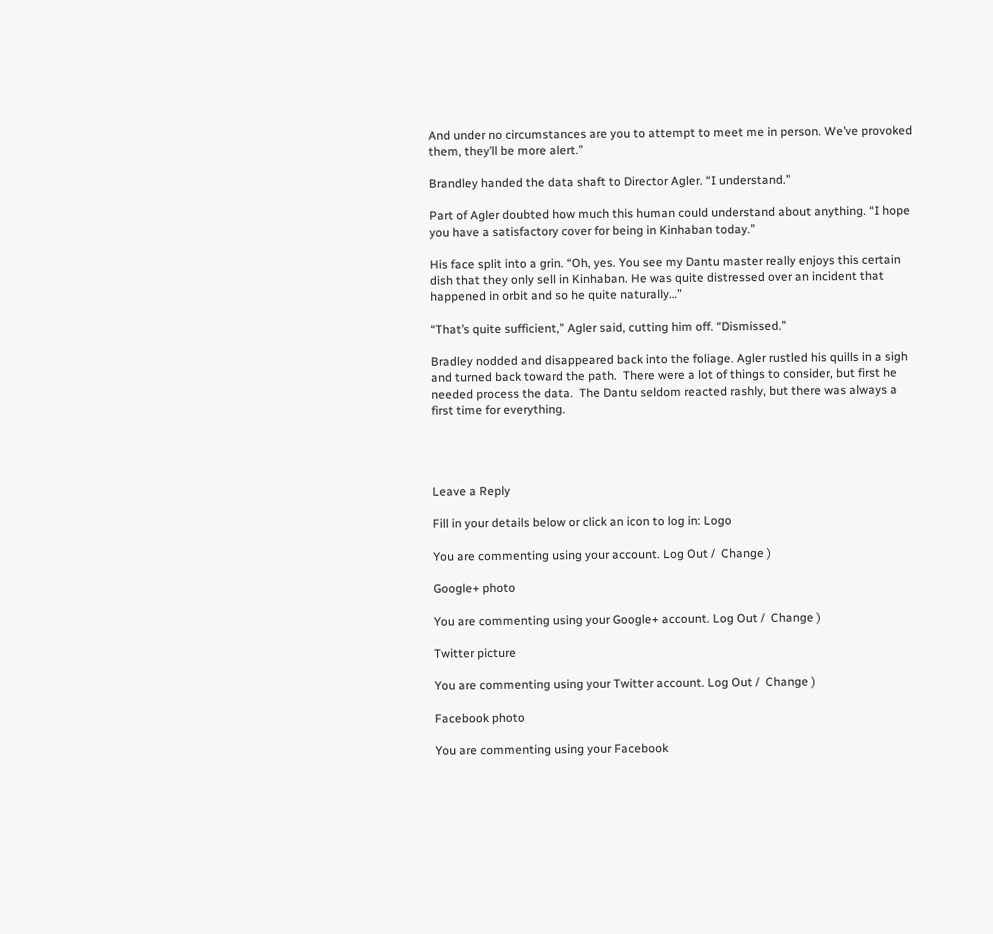And under no circumstances are you to attempt to meet me in person. We’ve provoked them, they’ll be more alert.”

Brandley handed the data shaft to Director Agler. “I understand.”

Part of Agler doubted how much this human could understand about anything. “I hope you have a satisfactory cover for being in Kinhaban today.”

His face split into a grin. “Oh, yes. You see my Dantu master really enjoys this certain dish that they only sell in Kinhaban. He was quite distressed over an incident that happened in orbit and so he quite naturally…”

“That’s quite sufficient,” Agler said, cutting him off. “Dismissed.”

Bradley nodded and disappeared back into the foliage. Agler rustled his quills in a sigh and turned back toward the path.  There were a lot of things to consider, but first he needed process the data.  The Dantu seldom reacted rashly, but there was always a first time for everything.




Leave a Reply

Fill in your details below or click an icon to log in: Logo

You are commenting using your account. Log Out /  Change )

Google+ photo

You are commenting using your Google+ account. Log Out /  Change )

Twitter picture

You are commenting using your Twitter account. Log Out /  Change )

Facebook photo

You are commenting using your Facebook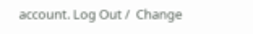account. Log Out /  Change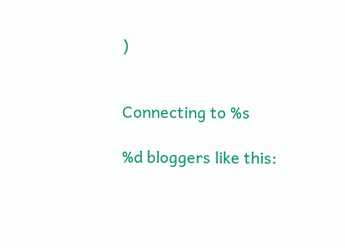)


Connecting to %s

%d bloggers like this: